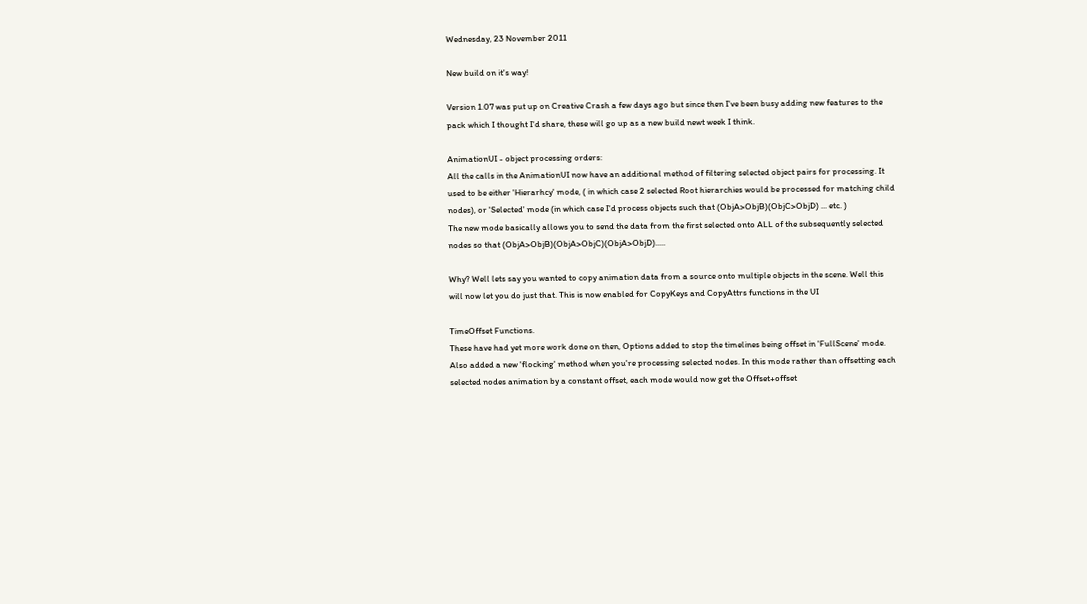Wednesday, 23 November 2011

New build on it's way!

Version 1.07 was put up on Creative Crash a few days ago but since then I've been busy adding new features to the pack which I thought I'd share, these will go up as a new build newt week I think.

AnimationUI - object processing orders:
All the calls in the AnimationUI now have an additional method of filtering selected object pairs for processing. It used to be either 'Hierarhcy' mode, ( in which case 2 selected Root hierarchies would be processed for matching child nodes), or 'Selected' mode (in which case I'd process objects such that (ObjA>ObjB)(ObjC>ObjD) ... etc. )
The new mode basically allows you to send the data from the first selected onto ALL of the subsequently selected nodes so that (ObjA>ObjB)(ObjA>ObjC)(ObjA>ObjD).....

Why? Well lets say you wanted to copy animation data from a source onto multiple objects in the scene. Well this will now let you do just that. This is now enabled for CopyKeys and CopyAttrs functions in the UI

TimeOffset Functions.
These have had yet more work done on then, Options added to stop the timelines being offset in 'FullScene' mode. Also added a new 'flocking' method when you're processing selected nodes. In this mode rather than offsetting each selected nodes animation by a constant offset, each mode would now get the Offset+offset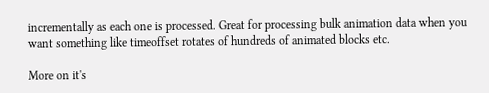incrementally as each one is processed. Great for processing bulk animation data when you want something like timeoffset rotates of hundreds of animated blocks etc.

More on it's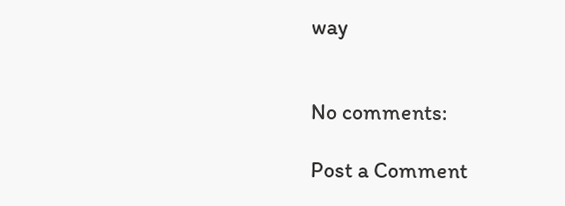way


No comments:

Post a Comment